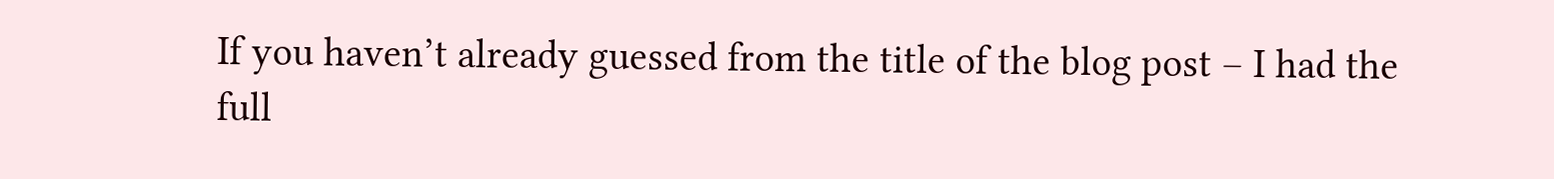If you haven’t already guessed from the title of the blog post – I had the full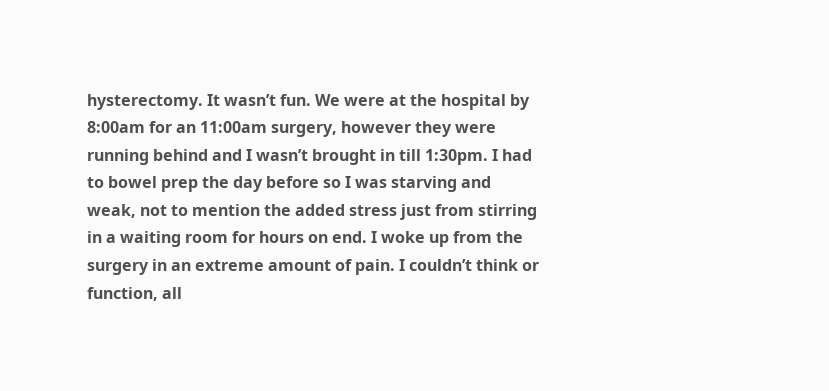hysterectomy. It wasn’t fun. We were at the hospital by 8:00am for an 11:00am surgery, however they were running behind and I wasn’t brought in till 1:30pm. I had to bowel prep the day before so I was starving and weak, not to mention the added stress just from stirring in a waiting room for hours on end. I woke up from the surgery in an extreme amount of pain. I couldn’t think or function, all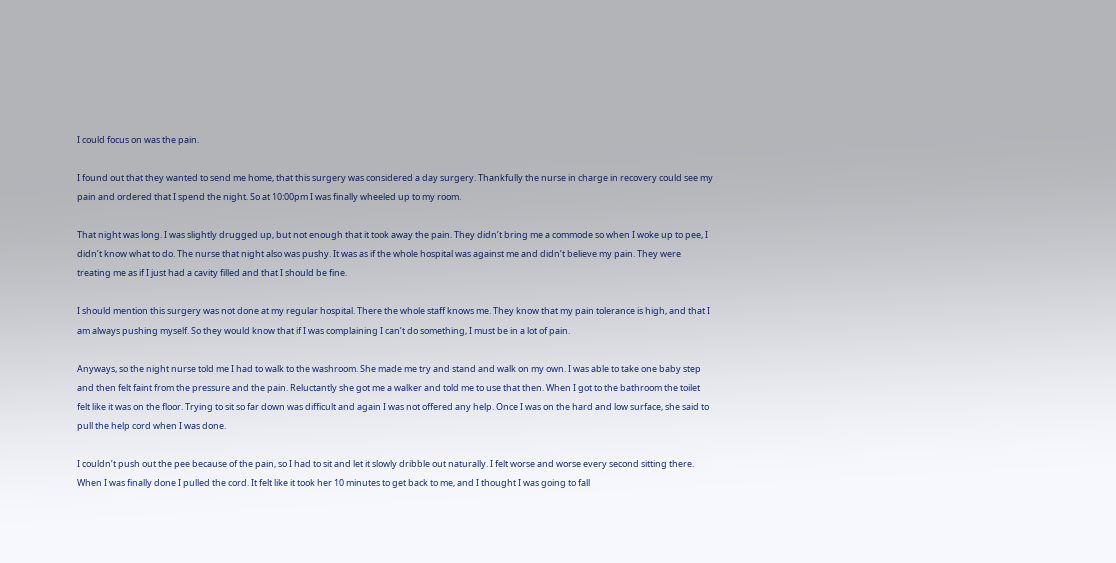I could focus on was the pain.

I found out that they wanted to send me home, that this surgery was considered a day surgery. Thankfully the nurse in charge in recovery could see my pain and ordered that I spend the night. So at 10:00pm I was finally wheeled up to my room.

That night was long. I was slightly drugged up, but not enough that it took away the pain. They didn’t bring me a commode so when I woke up to pee, I didn’t know what to do. The nurse that night also was pushy. It was as if the whole hospital was against me and didn’t believe my pain. They were treating me as if I just had a cavity filled and that I should be fine.

I should mention this surgery was not done at my regular hospital. There the whole staff knows me. They know that my pain tolerance is high, and that I am always pushing myself. So they would know that if I was complaining I can’t do something, I must be in a lot of pain.

Anyways, so the night nurse told me I had to walk to the washroom. She made me try and stand and walk on my own. I was able to take one baby step and then felt faint from the pressure and the pain. Reluctantly she got me a walker and told me to use that then. When I got to the bathroom the toilet felt like it was on the floor. Trying to sit so far down was difficult and again I was not offered any help. Once I was on the hard and low surface, she said to pull the help cord when I was done.

I couldn’t push out the pee because of the pain, so I had to sit and let it slowly dribble out naturally. I felt worse and worse every second sitting there. When I was finally done I pulled the cord. It felt like it took her 10 minutes to get back to me, and I thought I was going to fall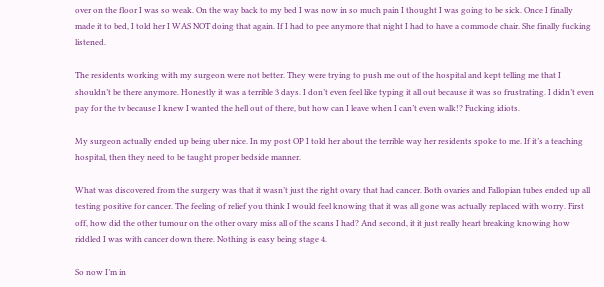over on the floor I was so weak. On the way back to my bed I was now in so much pain I thought I was going to be sick. Once I finally made it to bed, I told her I WAS NOT doing that again. If I had to pee anymore that night I had to have a commode chair. She finally fucking listened.

The residents working with my surgeon were not better. They were trying to push me out of the hospital and kept telling me that I shouldn’t be there anymore. Honestly it was a terrible 3 days. I don’t even feel like typing it all out because it was so frustrating. I didn’t even pay for the tv because I knew I wanted the hell out of there, but how can I leave when I can’t even walk!? Fucking idiots.

My surgeon actually ended up being uber nice. In my post OP I told her about the terrible way her residents spoke to me. If it’s a teaching hospital, then they need to be taught proper bedside manner.

What was discovered from the surgery was that it wasn’t just the right ovary that had cancer. Both ovaries and Fallopian tubes ended up all testing positive for cancer. The feeling of relief you think I would feel knowing that it was all gone was actually replaced with worry. First off, how did the other tumour on the other ovary miss all of the scans I had? And second, it it just really heart breaking knowing how riddled I was with cancer down there. Nothing is easy being stage 4.

So now I’m in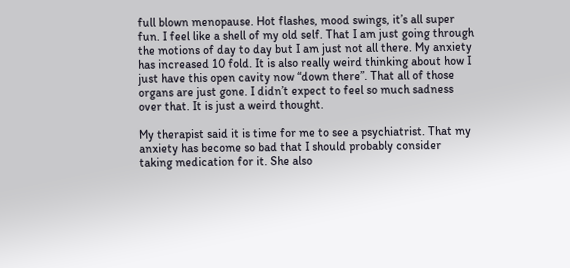full blown menopause. Hot flashes, mood swings, it’s all super fun. I feel like a shell of my old self. That I am just going through the motions of day to day but I am just not all there. My anxiety has increased 10 fold. It is also really weird thinking about how I just have this open cavity now “down there”. That all of those organs are just gone. I didn’t expect to feel so much sadness over that. It is just a weird thought.

My therapist said it is time for me to see a psychiatrist. That my anxiety has become so bad that I should probably consider taking medication for it. She also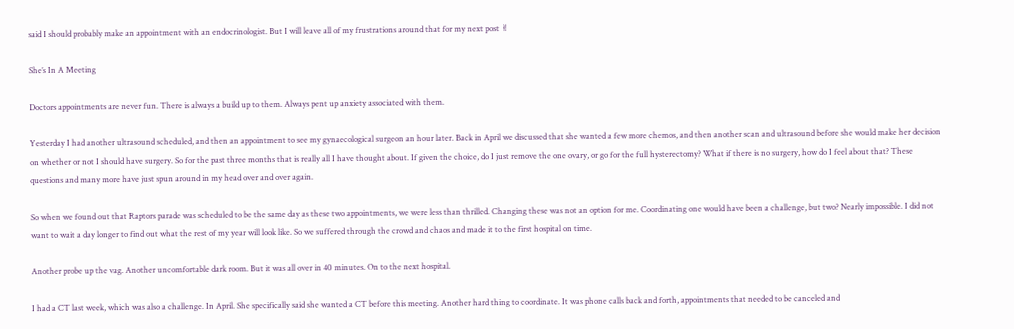said I should probably make an appointment with an endocrinologist. But I will leave all of my frustrations around that for my next post ✌

She’s In A Meeting

Doctors appointments are never fun. There is always a build up to them. Always pent up anxiety associated with them.

Yesterday I had another ultrasound scheduled, and then an appointment to see my gynaecological surgeon an hour later. Back in April we discussed that she wanted a few more chemos, and then another scan and ultrasound before she would make her decision on whether or not I should have surgery. So for the past three months that is really all I have thought about. If given the choice, do I just remove the one ovary, or go for the full hysterectomy? What if there is no surgery, how do I feel about that? These questions and many more have just spun around in my head over and over again.

So when we found out that Raptors parade was scheduled to be the same day as these two appointments, we were less than thrilled. Changing these was not an option for me. Coordinating one would have been a challenge, but two? Nearly impossible. I did not want to wait a day longer to find out what the rest of my year will look like. So we suffered through the crowd and chaos and made it to the first hospital on time.

Another probe up the vag. Another uncomfortable dark room. But it was all over in 40 minutes. On to the next hospital.

I had a CT last week, which was also a challenge. In April. She specifically said she wanted a CT before this meeting. Another hard thing to coordinate. It was phone calls back and forth, appointments that needed to be canceled and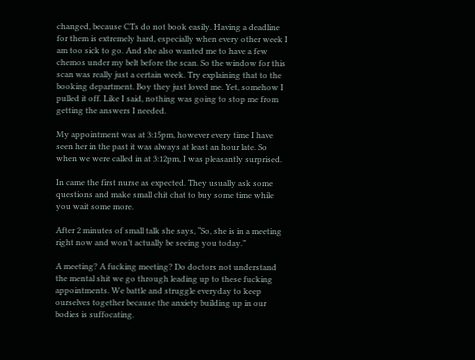changed, because CTs do not book easily. Having a deadline for them is extremely hard, especially when every other week I am too sick to go. And she also wanted me to have a few chemos under my belt before the scan. So the window for this scan was really just a certain week. Try explaining that to the booking department. Boy they just loved me. Yet, somehow I pulled it off. Like I said, nothing was going to stop me from getting the answers I needed.

My appointment was at 3:15pm, however every time I have seen her in the past it was always at least an hour late. So when we were called in at 3:12pm, I was pleasantly surprised.

In came the first nurse as expected. They usually ask some questions and make small chit chat to buy some time while you wait some more.

After 2 minutes of small talk she says, “So, she is in a meeting right now and won’t actually be seeing you today.”

A meeting? A fucking meeting? Do doctors not understand the mental shit we go through leading up to these fucking appointments. We battle and struggle everyday to keep ourselves together because the anxiety building up in our bodies is suffocating.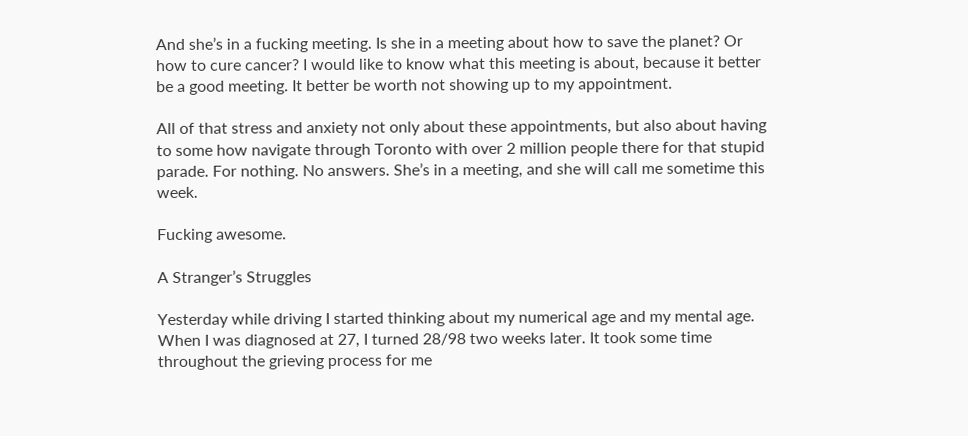And she’s in a fucking meeting. Is she in a meeting about how to save the planet? Or how to cure cancer? I would like to know what this meeting is about, because it better be a good meeting. It better be worth not showing up to my appointment.

All of that stress and anxiety not only about these appointments, but also about having to some how navigate through Toronto with over 2 million people there for that stupid parade. For nothing. No answers. She’s in a meeting, and she will call me sometime this week.

Fucking awesome.

A Stranger’s Struggles

Yesterday while driving I started thinking about my numerical age and my mental age. When I was diagnosed at 27, I turned 28/98 two weeks later. It took some time throughout the grieving process for me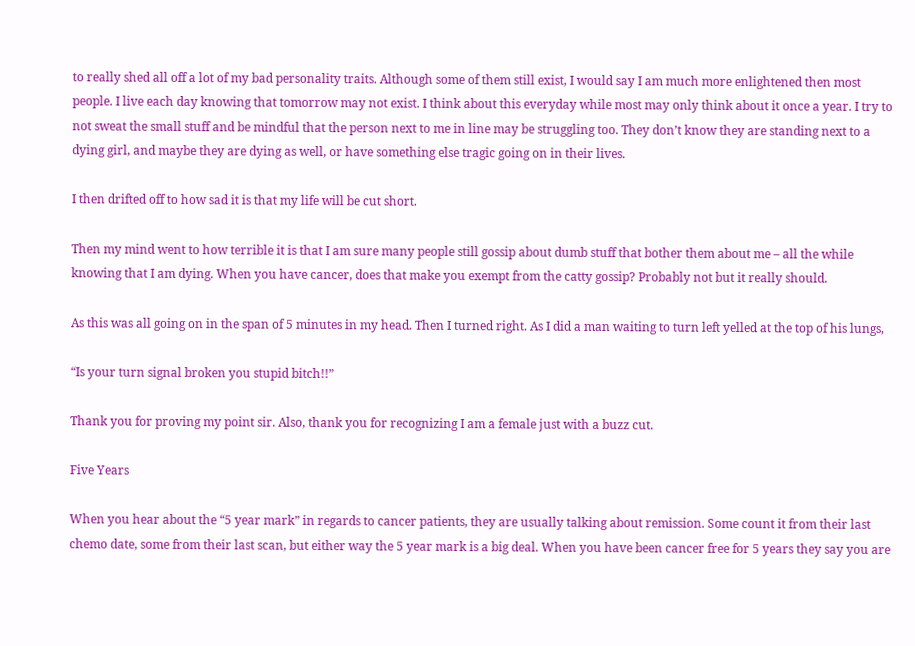to really shed all off a lot of my bad personality traits. Although some of them still exist, I would say I am much more enlightened then most people. I live each day knowing that tomorrow may not exist. I think about this everyday while most may only think about it once a year. I try to not sweat the small stuff and be mindful that the person next to me in line may be struggling too. They don’t know they are standing next to a dying girl, and maybe they are dying as well, or have something else tragic going on in their lives.

I then drifted off to how sad it is that my life will be cut short.

Then my mind went to how terrible it is that I am sure many people still gossip about dumb stuff that bother them about me – all the while knowing that I am dying. When you have cancer, does that make you exempt from the catty gossip? Probably not but it really should.

As this was all going on in the span of 5 minutes in my head. Then I turned right. As I did a man waiting to turn left yelled at the top of his lungs,

“Is your turn signal broken you stupid bitch!!”

Thank you for proving my point sir. Also, thank you for recognizing I am a female just with a buzz cut.

Five Years

When you hear about the “5 year mark” in regards to cancer patients, they are usually talking about remission. Some count it from their last chemo date, some from their last scan, but either way the 5 year mark is a big deal. When you have been cancer free for 5 years they say you are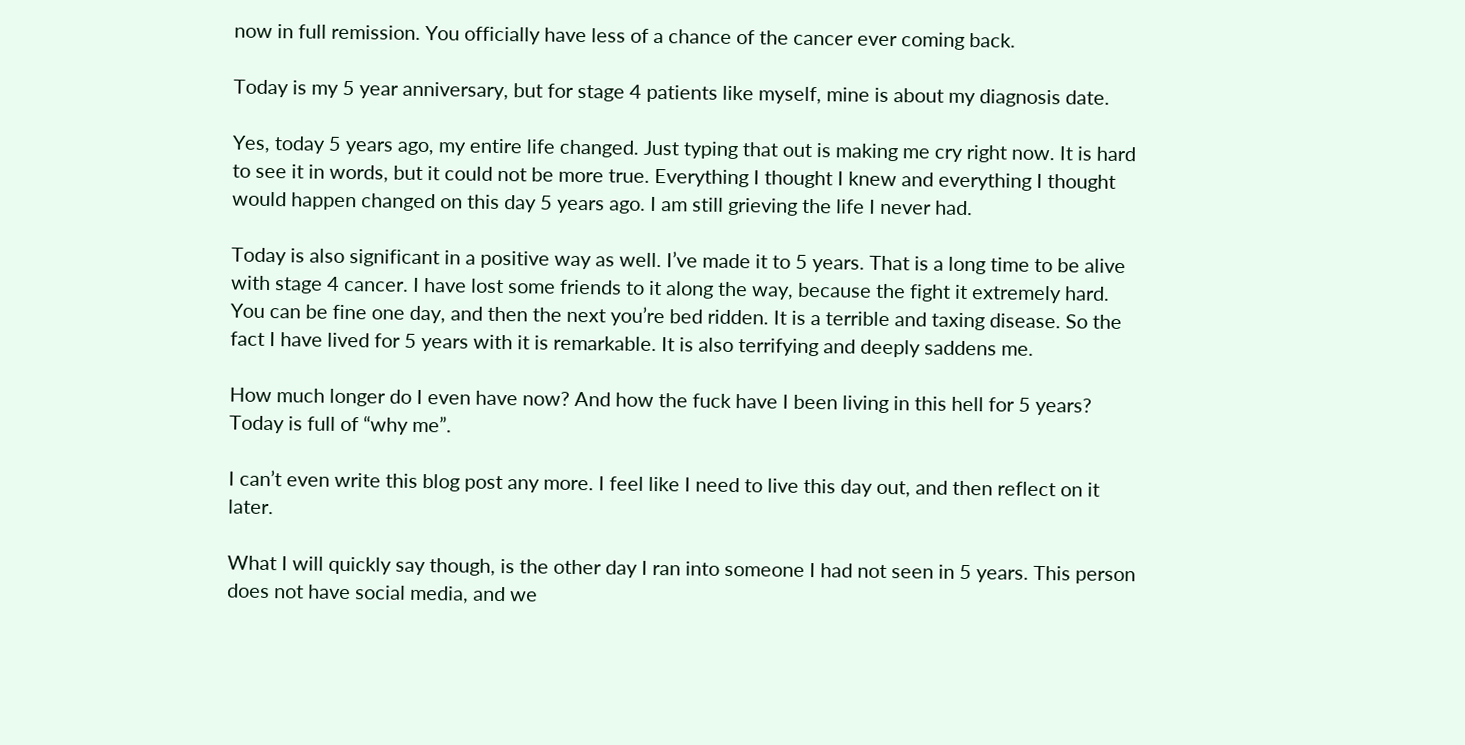now in full remission. You officially have less of a chance of the cancer ever coming back.

Today is my 5 year anniversary, but for stage 4 patients like myself, mine is about my diagnosis date.

Yes, today 5 years ago, my entire life changed. Just typing that out is making me cry right now. It is hard to see it in words, but it could not be more true. Everything I thought I knew and everything I thought would happen changed on this day 5 years ago. I am still grieving the life I never had.

Today is also significant in a positive way as well. I’ve made it to 5 years. That is a long time to be alive with stage 4 cancer. I have lost some friends to it along the way, because the fight it extremely hard. You can be fine one day, and then the next you’re bed ridden. It is a terrible and taxing disease. So the fact I have lived for 5 years with it is remarkable. It is also terrifying and deeply saddens me.

How much longer do I even have now? And how the fuck have I been living in this hell for 5 years? Today is full of “why me”.

I can’t even write this blog post any more. I feel like I need to live this day out, and then reflect on it later.

What I will quickly say though, is the other day I ran into someone I had not seen in 5 years. This person does not have social media, and we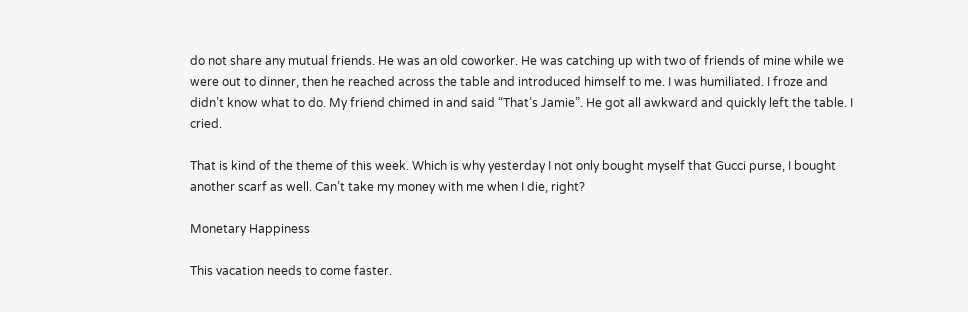do not share any mutual friends. He was an old coworker. He was catching up with two of friends of mine while we were out to dinner, then he reached across the table and introduced himself to me. I was humiliated. I froze and didn’t know what to do. My friend chimed in and said “That’s Jamie”. He got all awkward and quickly left the table. I cried.

That is kind of the theme of this week. Which is why yesterday I not only bought myself that Gucci purse, I bought another scarf as well. Can’t take my money with me when I die, right?

Monetary Happiness

This vacation needs to come faster.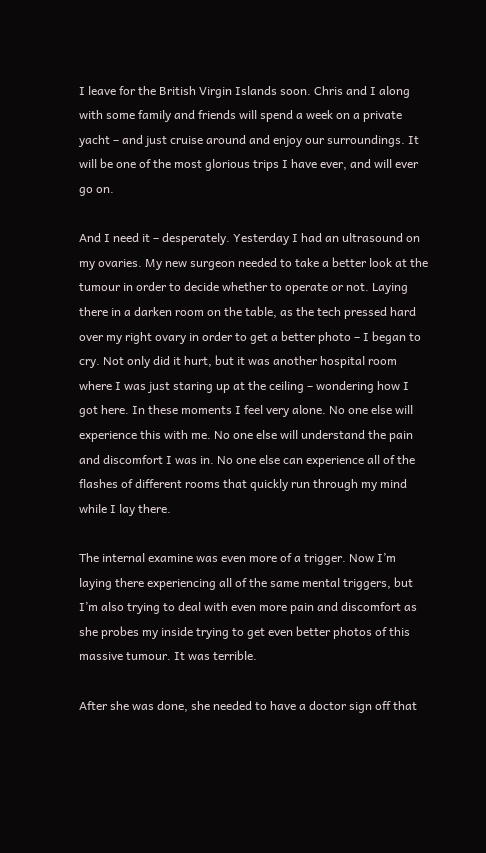I leave for the British Virgin Islands soon. Chris and I along with some family and friends will spend a week on a private yacht – and just cruise around and enjoy our surroundings. It will be one of the most glorious trips I have ever, and will ever go on.

And I need it – desperately. Yesterday I had an ultrasound on my ovaries. My new surgeon needed to take a better look at the tumour in order to decide whether to operate or not. Laying there in a darken room on the table, as the tech pressed hard over my right ovary in order to get a better photo – I began to cry. Not only did it hurt, but it was another hospital room where I was just staring up at the ceiling – wondering how I got here. In these moments I feel very alone. No one else will experience this with me. No one else will understand the pain and discomfort I was in. No one else can experience all of the flashes of different rooms that quickly run through my mind while I lay there.

The internal examine was even more of a trigger. Now I’m laying there experiencing all of the same mental triggers, but I’m also trying to deal with even more pain and discomfort as she probes my inside trying to get even better photos of this massive tumour. It was terrible.

After she was done, she needed to have a doctor sign off that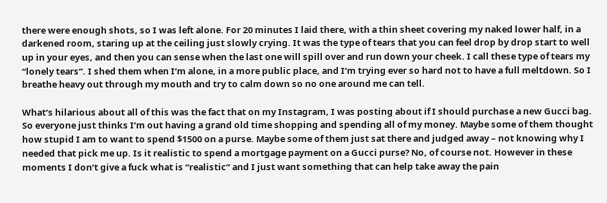there were enough shots, so I was left alone. For 20 minutes I laid there, with a thin sheet covering my naked lower half, in a darkened room, staring up at the ceiling just slowly crying. It was the type of tears that you can feel drop by drop start to well up in your eyes, and then you can sense when the last one will spill over and run down your cheek. I call these type of tears my “lonely tears”. I shed them when I’m alone, in a more public place, and I’m trying ever so hard not to have a full meltdown. So I breathe heavy out through my mouth and try to calm down so no one around me can tell.

What’s hilarious about all of this was the fact that on my Instagram, I was posting about if I should purchase a new Gucci bag. So everyone just thinks I’m out having a grand old time shopping and spending all of my money. Maybe some of them thought how stupid I am to want to spend $1500 on a purse. Maybe some of them just sat there and judged away – not knowing why I needed that pick me up. Is it realistic to spend a mortgage payment on a Gucci purse? No, of course not. However in these moments I don’t give a fuck what is “realistic” and I just want something that can help take away the pain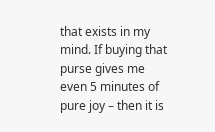that exists in my mind. If buying that purse gives me even 5 minutes of pure joy – then it is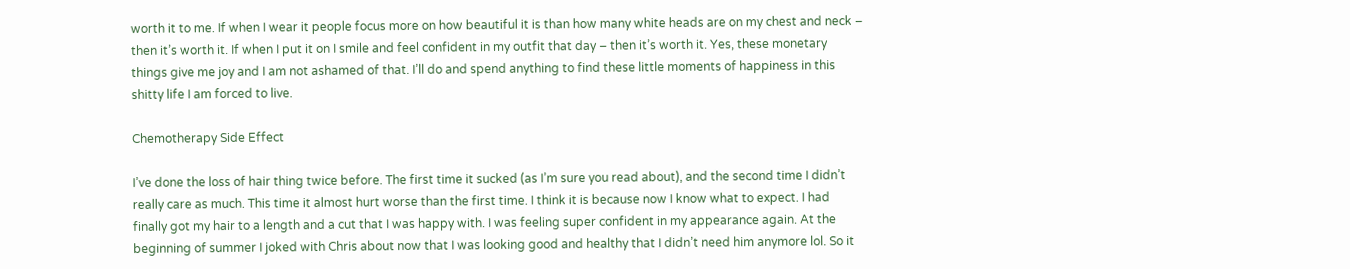worth it to me. If when I wear it people focus more on how beautiful it is than how many white heads are on my chest and neck – then it’s worth it. If when I put it on I smile and feel confident in my outfit that day – then it’s worth it. Yes, these monetary things give me joy and I am not ashamed of that. I’ll do and spend anything to find these little moments of happiness in this shitty life I am forced to live.

Chemotherapy Side Effect

I’ve done the loss of hair thing twice before. The first time it sucked (as I’m sure you read about), and the second time I didn’t really care as much. This time it almost hurt worse than the first time. I think it is because now I know what to expect. I had finally got my hair to a length and a cut that I was happy with. I was feeling super confident in my appearance again. At the beginning of summer I joked with Chris about now that I was looking good and healthy that I didn’t need him anymore lol. So it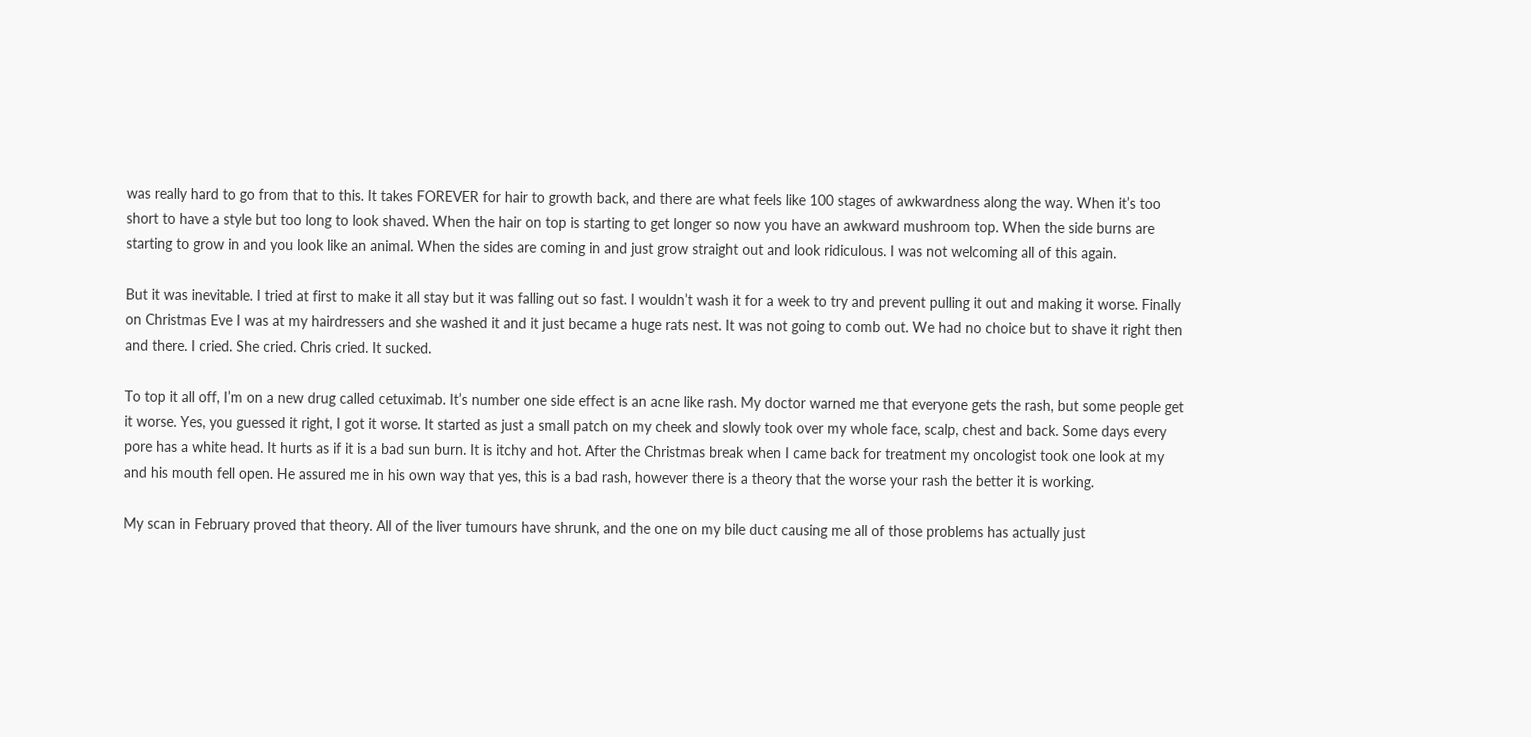was really hard to go from that to this. It takes FOREVER for hair to growth back, and there are what feels like 100 stages of awkwardness along the way. When it’s too short to have a style but too long to look shaved. When the hair on top is starting to get longer so now you have an awkward mushroom top. When the side burns are starting to grow in and you look like an animal. When the sides are coming in and just grow straight out and look ridiculous. I was not welcoming all of this again.

But it was inevitable. I tried at first to make it all stay but it was falling out so fast. I wouldn’t wash it for a week to try and prevent pulling it out and making it worse. Finally on Christmas Eve I was at my hairdressers and she washed it and it just became a huge rats nest. It was not going to comb out. We had no choice but to shave it right then and there. I cried. She cried. Chris cried. It sucked.

To top it all off, I’m on a new drug called cetuximab. It’s number one side effect is an acne like rash. My doctor warned me that everyone gets the rash, but some people get it worse. Yes, you guessed it right, I got it worse. It started as just a small patch on my cheek and slowly took over my whole face, scalp, chest and back. Some days every pore has a white head. It hurts as if it is a bad sun burn. It is itchy and hot. After the Christmas break when I came back for treatment my oncologist took one look at my and his mouth fell open. He assured me in his own way that yes, this is a bad rash, however there is a theory that the worse your rash the better it is working.

My scan in February proved that theory. All of the liver tumours have shrunk, and the one on my bile duct causing me all of those problems has actually just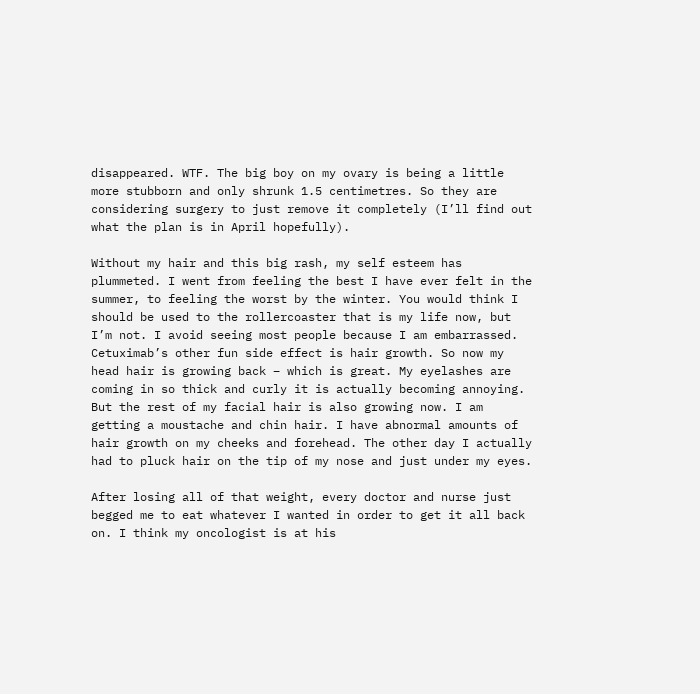disappeared. WTF. The big boy on my ovary is being a little more stubborn and only shrunk 1.5 centimetres. So they are considering surgery to just remove it completely (I’ll find out what the plan is in April hopefully).

Without my hair and this big rash, my self esteem has plummeted. I went from feeling the best I have ever felt in the summer, to feeling the worst by the winter. You would think I should be used to the rollercoaster that is my life now, but I’m not. I avoid seeing most people because I am embarrassed. Cetuximab’s other fun side effect is hair growth. So now my head hair is growing back – which is great. My eyelashes are coming in so thick and curly it is actually becoming annoying. But the rest of my facial hair is also growing now. I am getting a moustache and chin hair. I have abnormal amounts of hair growth on my cheeks and forehead. The other day I actually had to pluck hair on the tip of my nose and just under my eyes.

After losing all of that weight, every doctor and nurse just begged me to eat whatever I wanted in order to get it all back on. I think my oncologist is at his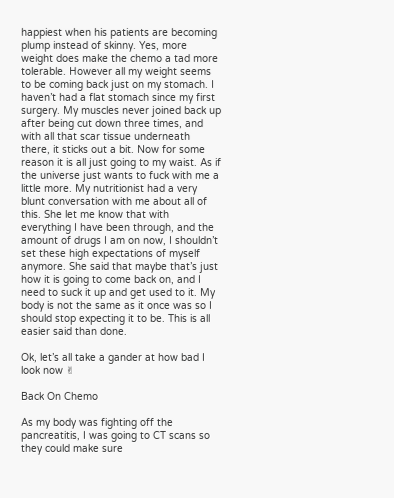happiest when his patients are becoming plump instead of skinny. Yes, more weight does make the chemo a tad more tolerable. However all my weight seems to be coming back just on my stomach. I haven’t had a flat stomach since my first surgery. My muscles never joined back up after being cut down three times, and with all that scar tissue underneath there, it sticks out a bit. Now for some reason it is all just going to my waist. As if the universe just wants to fuck with me a little more. My nutritionist had a very blunt conversation with me about all of this. She let me know that with everything I have been through, and the amount of drugs I am on now, I shouldn’t set these high expectations of myself anymore. She said that maybe that’s just how it is going to come back on, and I need to suck it up and get used to it. My body is not the same as it once was so I should stop expecting it to be. This is all easier said than done.

Ok, let’s all take a gander at how bad I look now ✌

Back On Chemo

As my body was fighting off the pancreatitis, I was going to CT scans so they could make sure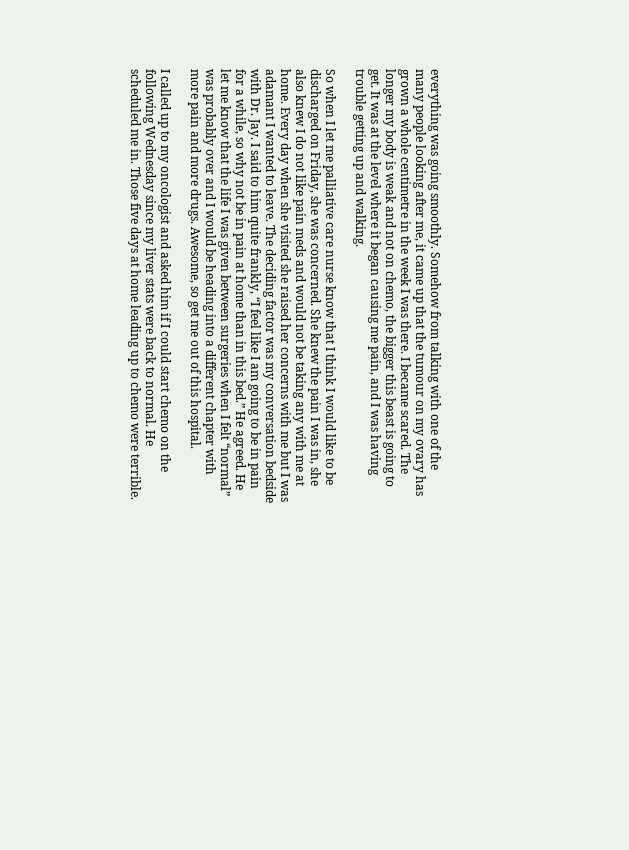everything was going smoothly. Somehow from talking with one of the many people looking after me, it came up that the tumour on my ovary has grown a whole centimetre in the week I was there. I became scared. The longer my body is weak and not on chemo, the bigger this beast is going to get. It was at the level where it began causing me pain, and I was having trouble getting up and walking.

So when I let me palliative care nurse know that I think I would like to be discharged on Friday, she was concerned. She knew the pain I was in, she also knew I do not like pain meds and would not be taking any with me at home. Every day when she visited she raised her concerns with me but I was adamant I wanted to leave. The deciding factor was my conversation bedside with Dr. Jay. I said to him quite frankly, “I feel like I am going to be in pain for a while, so why not be in pain at home than in this bed.” He agreed. He let me know that the life I was given between surgeries when I felt “normal” was probably over and I would be heading into a different chapter with more pain and more drugs. Awesome, so get me out of this hospital.

I called up to my oncologist and asked him if I could start chemo on the following Wednesday since my liver stats were back to normal. He scheduled me in. Those five days at home leading up to chemo were terrible.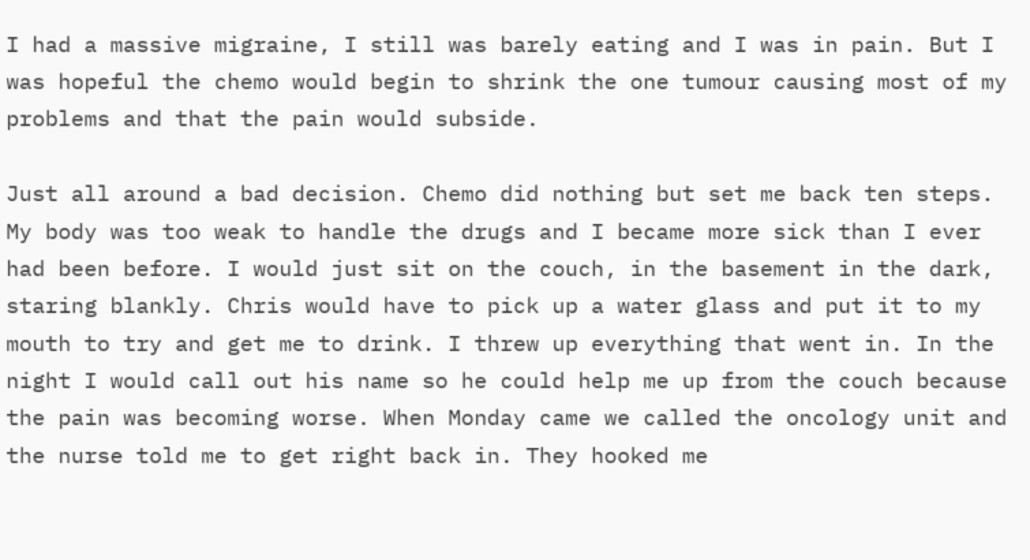I had a massive migraine, I still was barely eating and I was in pain. But I was hopeful the chemo would begin to shrink the one tumour causing most of my problems and that the pain would subside.

Just all around a bad decision. Chemo did nothing but set me back ten steps. My body was too weak to handle the drugs and I became more sick than I ever had been before. I would just sit on the couch, in the basement in the dark, staring blankly. Chris would have to pick up a water glass and put it to my mouth to try and get me to drink. I threw up everything that went in. In the night I would call out his name so he could help me up from the couch because the pain was becoming worse. When Monday came we called the oncology unit and the nurse told me to get right back in. They hooked me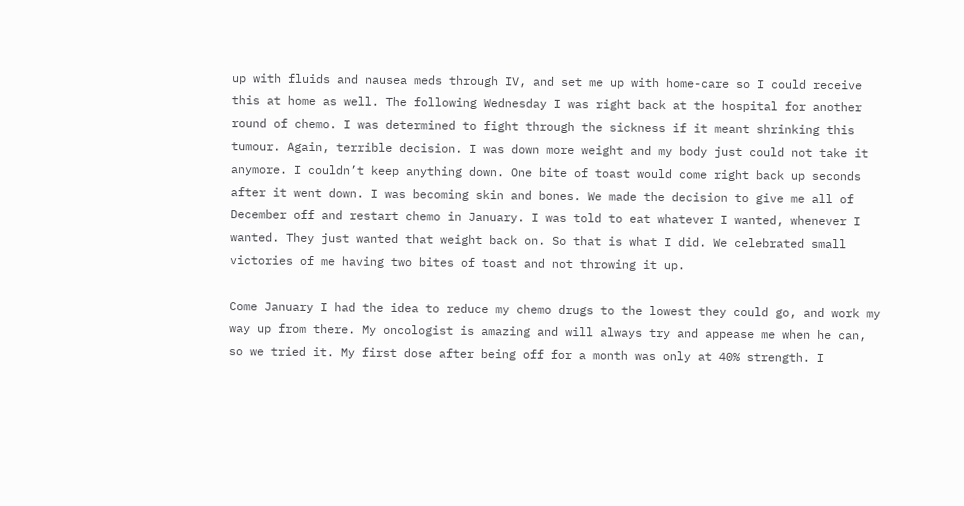up with fluids and nausea meds through IV, and set me up with home-care so I could receive this at home as well. The following Wednesday I was right back at the hospital for another round of chemo. I was determined to fight through the sickness if it meant shrinking this tumour. Again, terrible decision. I was down more weight and my body just could not take it anymore. I couldn’t keep anything down. One bite of toast would come right back up seconds after it went down. I was becoming skin and bones. We made the decision to give me all of December off and restart chemo in January. I was told to eat whatever I wanted, whenever I wanted. They just wanted that weight back on. So that is what I did. We celebrated small victories of me having two bites of toast and not throwing it up.

Come January I had the idea to reduce my chemo drugs to the lowest they could go, and work my way up from there. My oncologist is amazing and will always try and appease me when he can, so we tried it. My first dose after being off for a month was only at 40% strength. I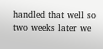handled that well so two weeks later we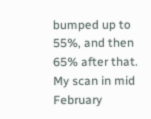bumped up to 55%, and then 65% after that. My scan in mid February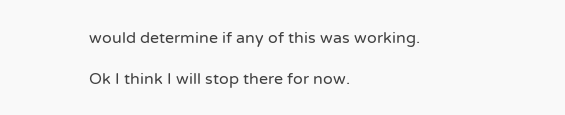would determine if any of this was working.

Ok I think I will stop there for now.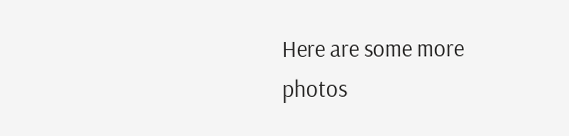Here are some more photos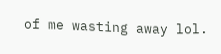of me wasting away lol.